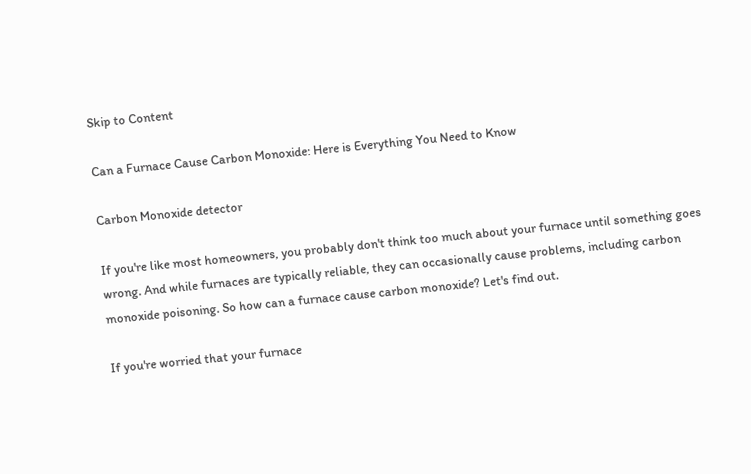Skip to Content

Can a Furnace Cause Carbon Monoxide: Here is Everything You Need to Know

Carbon Monoxide detector

If you're like most homeowners, you probably don't think too much about your furnace until something goes wrong. And while furnaces are typically reliable, they can occasionally cause problems, including carbon monoxide poisoning. So how can a furnace cause carbon monoxide? Let's find out.

If you're worried that your furnace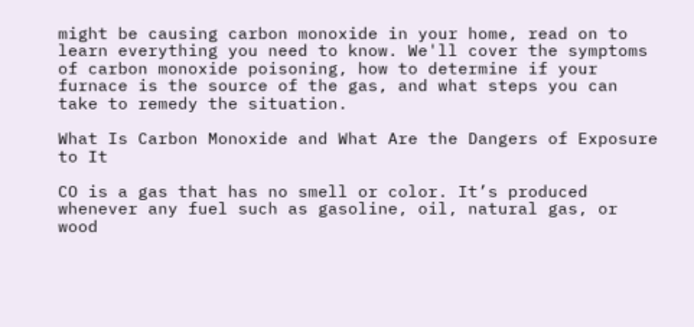might be causing carbon monoxide in your home, read on to learn everything you need to know. We'll cover the symptoms of carbon monoxide poisoning, how to determine if your furnace is the source of the gas, and what steps you can take to remedy the situation.

What Is Carbon Monoxide and What Are the Dangers of Exposure to It

CO is a gas that has no smell or color. It’s produced whenever any fuel such as gasoline, oil, natural gas, or wood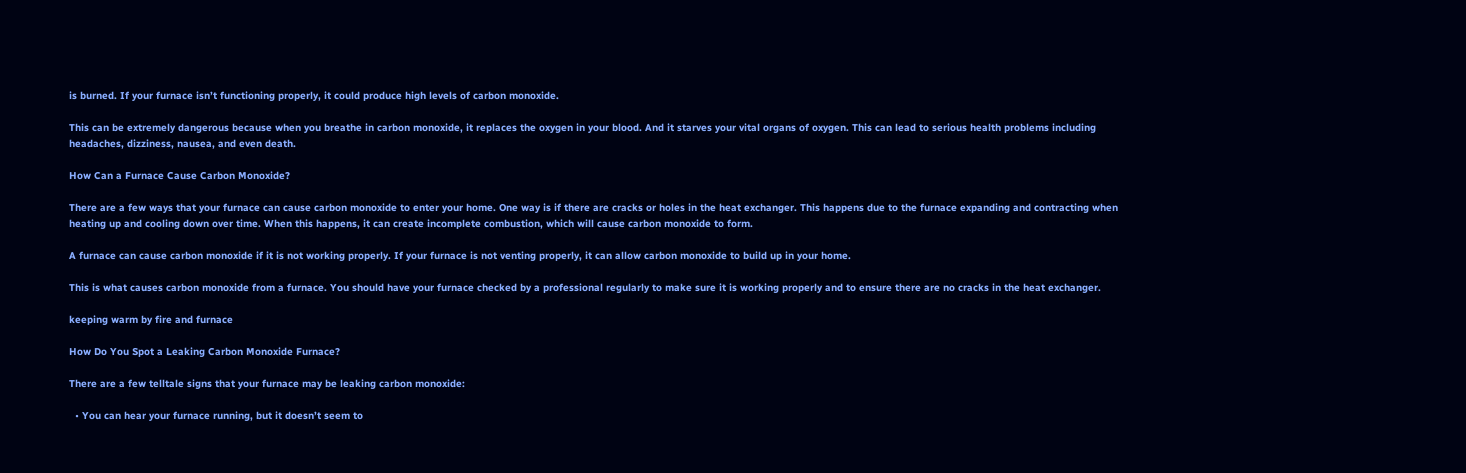is burned. If your furnace isn’t functioning properly, it could produce high levels of carbon monoxide.

This can be extremely dangerous because when you breathe in carbon monoxide, it replaces the oxygen in your blood. And it starves your vital organs of oxygen. This can lead to serious health problems including headaches, dizziness, nausea, and even death.

How Can a Furnace Cause Carbon Monoxide?

There are a few ways that your furnace can cause carbon monoxide to enter your home. One way is if there are cracks or holes in the heat exchanger. This happens due to the furnace expanding and contracting when heating up and cooling down over time. When this happens, it can create incomplete combustion, which will cause carbon monoxide to form.

A furnace can cause carbon monoxide if it is not working properly. If your furnace is not venting properly, it can allow carbon monoxide to build up in your home.

This is what causes carbon monoxide from a furnace. You should have your furnace checked by a professional regularly to make sure it is working properly and to ensure there are no cracks in the heat exchanger.

keeping warm by fire and furnace

How Do You Spot a Leaking Carbon Monoxide Furnace?

There are a few telltale signs that your furnace may be leaking carbon monoxide:

  • You can hear your furnace running, but it doesn’t seem to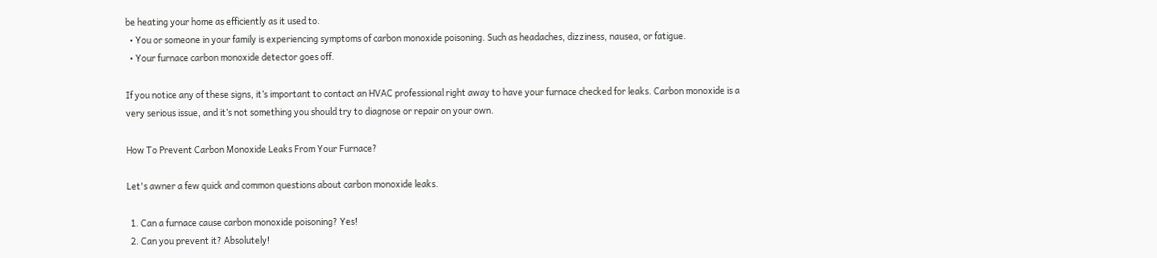be heating your home as efficiently as it used to.
  • You or someone in your family is experiencing symptoms of carbon monoxide poisoning. Such as headaches, dizziness, nausea, or fatigue.
  • Your furnace carbon monoxide detector goes off.

If you notice any of these signs, it’s important to contact an HVAC professional right away to have your furnace checked for leaks. Carbon monoxide is a very serious issue, and it’s not something you should try to diagnose or repair on your own.

How To Prevent Carbon Monoxide Leaks From Your Furnace?

Let's awner a few quick and common questions about carbon monoxide leaks.

  1. Can a furnace cause carbon monoxide poisoning? Yes!
  2. Can you prevent it? Absolutely!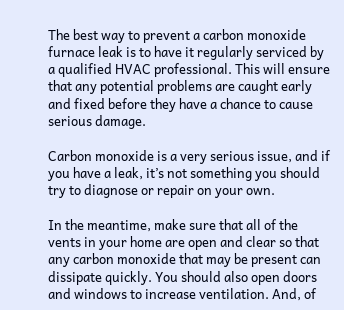The best way to prevent a carbon monoxide furnace leak is to have it regularly serviced by a qualified HVAC professional. This will ensure that any potential problems are caught early and fixed before they have a chance to cause serious damage.

Carbon monoxide is a very serious issue, and if you have a leak, it’s not something you should try to diagnose or repair on your own.

In the meantime, make sure that all of the vents in your home are open and clear so that any carbon monoxide that may be present can dissipate quickly. You should also open doors and windows to increase ventilation. And, of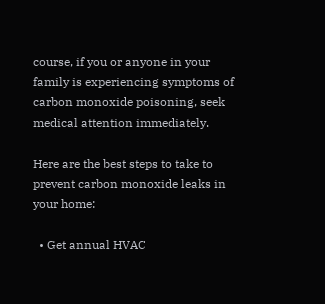course, if you or anyone in your family is experiencing symptoms of carbon monoxide poisoning, seek medical attention immediately.

Here are the best steps to take to prevent carbon monoxide leaks in your home:

  • Get annual HVAC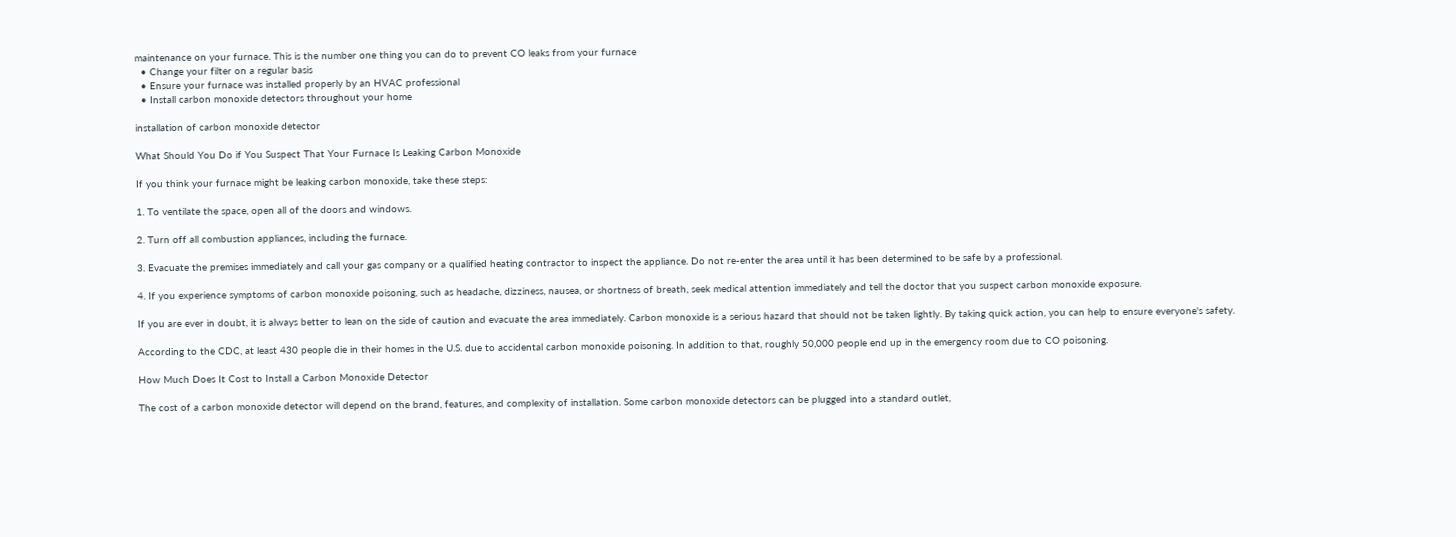maintenance on your furnace. This is the number one thing you can do to prevent CO leaks from your furnace
  • Change your filter on a regular basis
  • Ensure your furnace was installed properly by an HVAC professional
  • Install carbon monoxide detectors throughout your home

installation of carbon monoxide detector

What Should You Do if You Suspect That Your Furnace Is Leaking Carbon Monoxide

If you think your furnace might be leaking carbon monoxide, take these steps:

1. To ventilate the space, open all of the doors and windows.

2. Turn off all combustion appliances, including the furnace.

3. Evacuate the premises immediately and call your gas company or a qualified heating contractor to inspect the appliance. Do not re-enter the area until it has been determined to be safe by a professional.

4. If you experience symptoms of carbon monoxide poisoning, such as headache, dizziness, nausea, or shortness of breath, seek medical attention immediately and tell the doctor that you suspect carbon monoxide exposure.

If you are ever in doubt, it is always better to lean on the side of caution and evacuate the area immediately. Carbon monoxide is a serious hazard that should not be taken lightly. By taking quick action, you can help to ensure everyone's safety.

According to the CDC, at least 430 people die in their homes in the U.S. due to accidental carbon monoxide poisoning. In addition to that, roughly 50,000 people end up in the emergency room due to CO poisoning.

How Much Does It Cost to Install a Carbon Monoxide Detector

The cost of a carbon monoxide detector will depend on the brand, features, and complexity of installation. Some carbon monoxide detectors can be plugged into a standard outlet,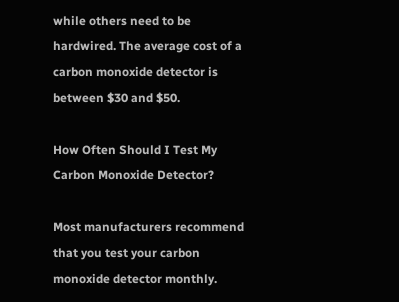while others need to be hardwired. The average cost of a carbon monoxide detector is between $30 and $50.

How Often Should I Test My Carbon Monoxide Detector?

Most manufacturers recommend that you test your carbon monoxide detector monthly.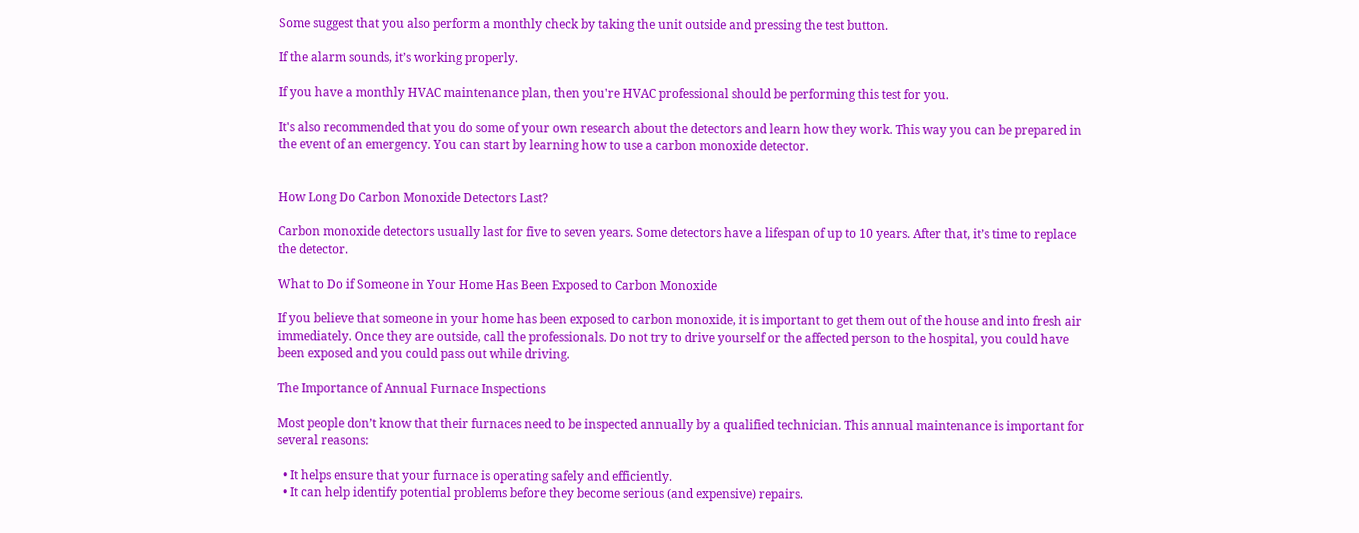Some suggest that you also perform a monthly check by taking the unit outside and pressing the test button.

If the alarm sounds, it’s working properly.

If you have a monthly HVAC maintenance plan, then you're HVAC professional should be performing this test for you.

It's also recommended that you do some of your own research about the detectors and learn how they work. This way you can be prepared in the event of an emergency. You can start by learning how to use a carbon monoxide detector.


How Long Do Carbon Monoxide Detectors Last?

Carbon monoxide detectors usually last for five to seven years. Some detectors have a lifespan of up to 10 years. After that, it’s time to replace the detector.

What to Do if Someone in Your Home Has Been Exposed to Carbon Monoxide

If you believe that someone in your home has been exposed to carbon monoxide, it is important to get them out of the house and into fresh air immediately. Once they are outside, call the professionals. Do not try to drive yourself or the affected person to the hospital, you could have been exposed and you could pass out while driving.

The Importance of Annual Furnace Inspections

Most people don’t know that their furnaces need to be inspected annually by a qualified technician. This annual maintenance is important for several reasons:

  • It helps ensure that your furnace is operating safely and efficiently.
  • It can help identify potential problems before they become serious (and expensive) repairs.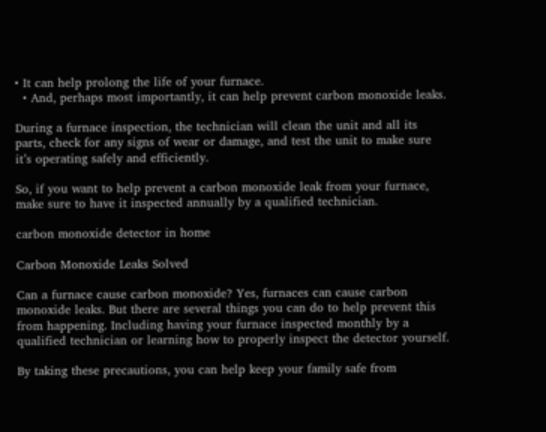• It can help prolong the life of your furnace.
  • And, perhaps most importantly, it can help prevent carbon monoxide leaks.

During a furnace inspection, the technician will clean the unit and all its parts, check for any signs of wear or damage, and test the unit to make sure it’s operating safely and efficiently.

So, if you want to help prevent a carbon monoxide leak from your furnace, make sure to have it inspected annually by a qualified technician.

carbon monoxide detector in home

Carbon Monoxide Leaks Solved

Can a furnace cause carbon monoxide? Yes, furnaces can cause carbon monoxide leaks. But there are several things you can do to help prevent this from happening. Including having your furnace inspected monthly by a qualified technician or learning how to properly inspect the detector yourself.

By taking these precautions, you can help keep your family safe from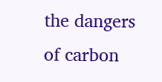the dangers of carbon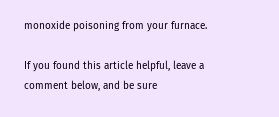monoxide poisoning from your furnace.

If you found this article helpful, leave a comment below, and be sure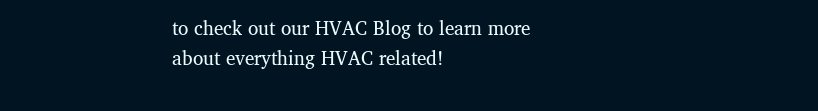to check out our HVAC Blog to learn more about everything HVAC related!